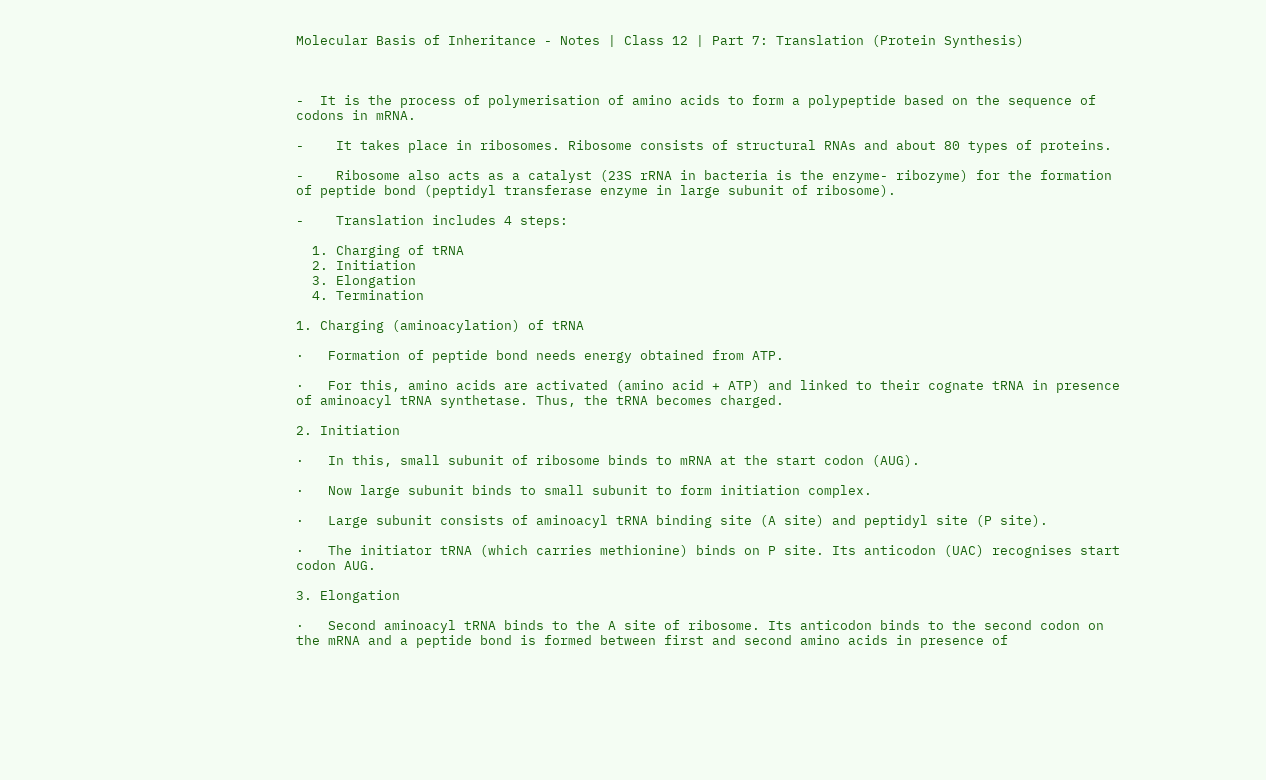Molecular Basis of Inheritance - Notes | Class 12 | Part 7: Translation (Protein Synthesis)



-  It is the process of polymerisation of amino acids to form a polypeptide based on the sequence of codons in mRNA.

-    It takes place in ribosomes. Ribosome consists of structural RNAs and about 80 types of proteins.

-    Ribosome also acts as a catalyst (23S rRNA in bacteria is the enzyme- ribozyme) for the formation of peptide bond (peptidyl transferase enzyme in large subunit of ribosome).

-    Translation includes 4 steps:

  1. Charging of tRNA
  2. Initiation
  3. Elongation
  4. Termination

1. Charging (aminoacylation) of tRNA

·   Formation of peptide bond needs energy obtained from ATP.

·   For this, amino acids are activated (amino acid + ATP) and linked to their cognate tRNA in presence of aminoacyl tRNA synthetase. Thus, the tRNA becomes charged.

2. Initiation

·   In this, small subunit of ribosome binds to mRNA at the start codon (AUG).

·   Now large subunit binds to small subunit to form initiation complex.

·   Large subunit consists of aminoacyl tRNA binding site (A site) and peptidyl site (P site).

·   The initiator tRNA (which carries methionine) binds on P site. Its anticodon (UAC) recognises start codon AUG.

3. Elongation

·   Second aminoacyl tRNA binds to the A site of ribosome. Its anticodon binds to the second codon on the mRNA and a peptide bond is formed between first and second amino acids in presence of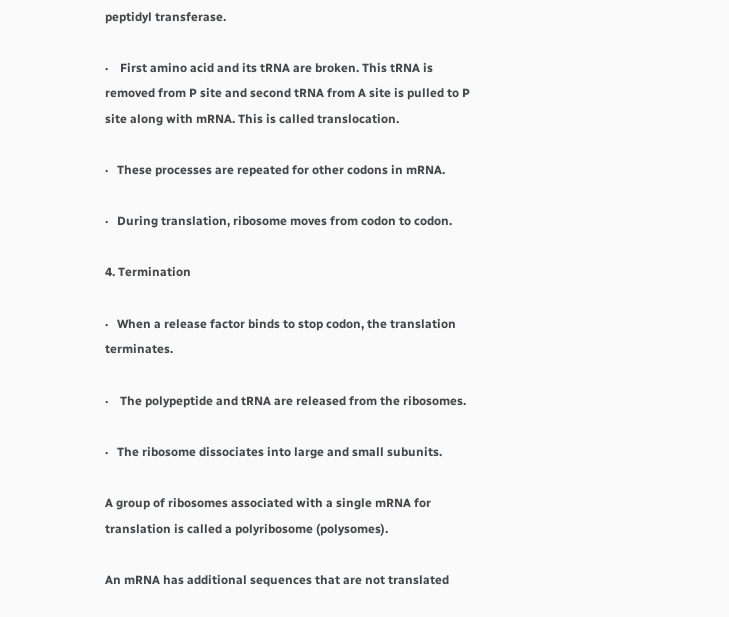peptidyl transferase.

·    First amino acid and its tRNA are broken. This tRNA is removed from P site and second tRNA from A site is pulled to P site along with mRNA. This is called translocation.

·   These processes are repeated for other codons in mRNA.

·   During translation, ribosome moves from codon to codon.

4. Termination

·   When a release factor binds to stop codon, the translation terminates.

·    The polypeptide and tRNA are released from the ribosomes.

·   The ribosome dissociates into large and small subunits.

A group of ribosomes associated with a single mRNA for translation is called a polyribosome (polysomes).

An mRNA has additional sequences that are not translated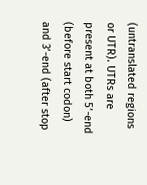(untranslated regions or UTR). UTRs are present at both 5’-end (before start codon) and 3’-end (after stop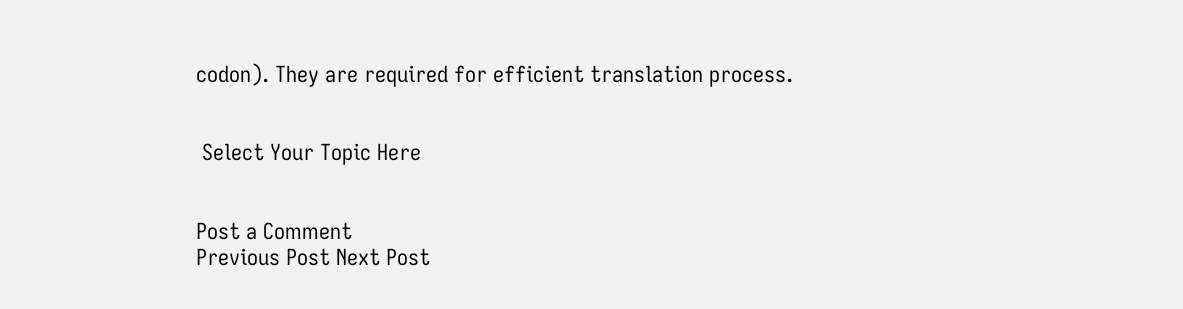codon). They are required for efficient translation process.


 Select Your Topic Here


Post a Comment
Previous Post Next Post